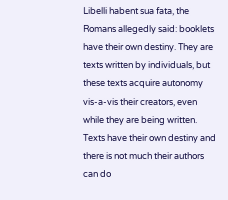Libelli habent sua fata, the Romans allegedly said: booklets have their own destiny. They are texts written by individuals, but these texts acquire autonomy vis-a-vis their creators, even while they are being written. Texts have their own destiny and there is not much their authors can do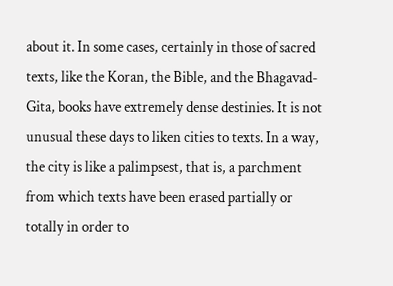about it. In some cases, certainly in those of sacred texts, like the Koran, the Bible, and the Bhagavad-Gita, books have extremely dense destinies. It is not unusual these days to liken cities to texts. In a way, the city is like a palimpsest, that is, a parchment from which texts have been erased partially or totally in order to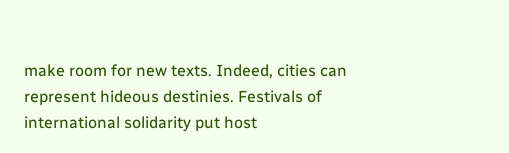make room for new texts. Indeed, cities can represent hideous destinies. Festivals of international solidarity put host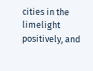cities in the limelight positively, and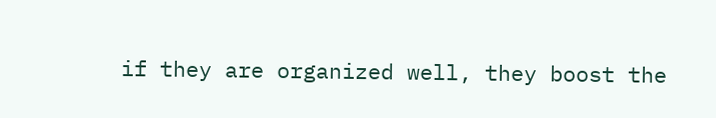if they are organized well, they boost the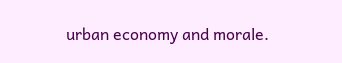urban economy and morale.